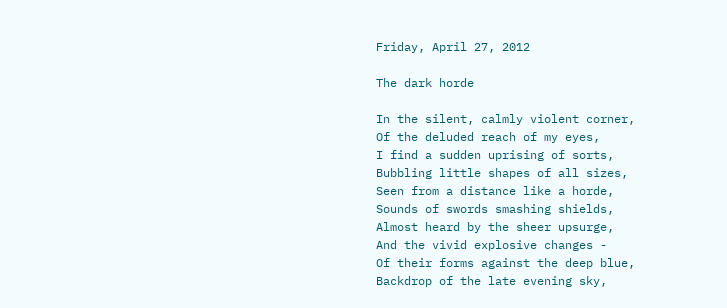Friday, April 27, 2012

The dark horde

In the silent, calmly violent corner,
Of the deluded reach of my eyes,
I find a sudden uprising of sorts,
Bubbling little shapes of all sizes,
Seen from a distance like a horde,
Sounds of swords smashing shields,
Almost heard by the sheer upsurge,
And the vivid explosive changes -
Of their forms against the deep blue,
Backdrop of the late evening sky,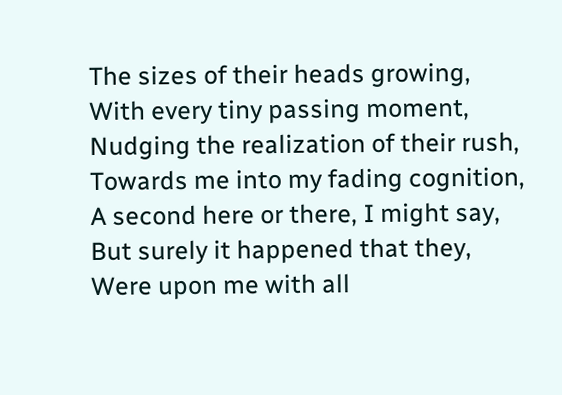The sizes of their heads growing,
With every tiny passing moment,
Nudging the realization of their rush,
Towards me into my fading cognition,
A second here or there, I might say,
But surely it happened that they,
Were upon me with all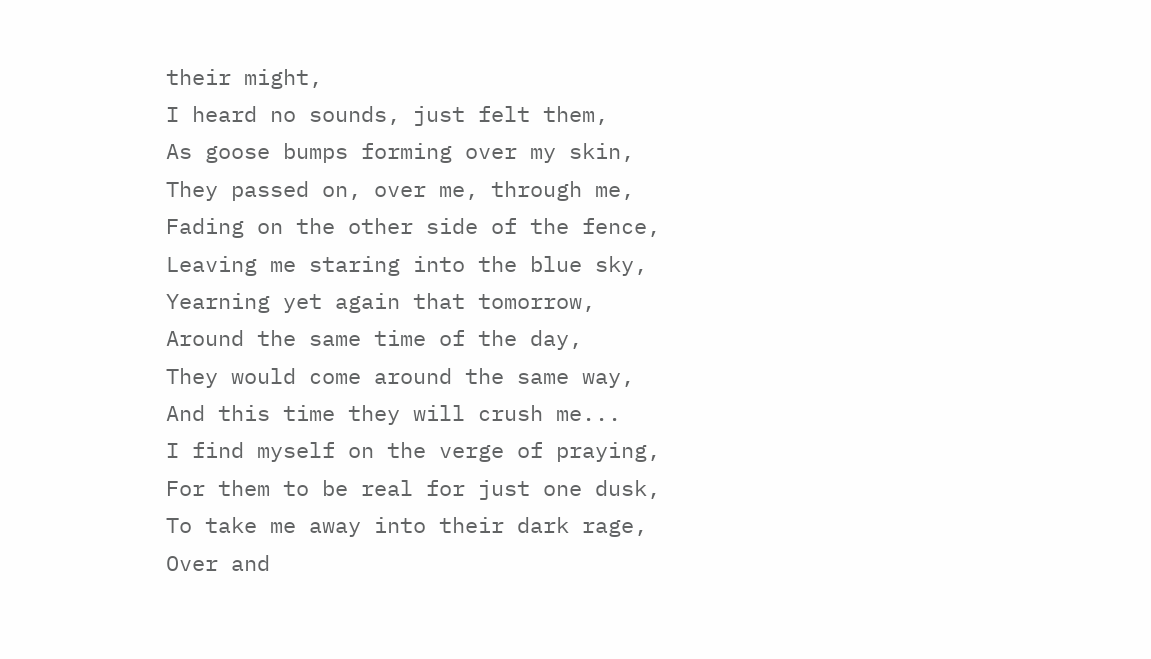their might,
I heard no sounds, just felt them,
As goose bumps forming over my skin,
They passed on, over me, through me,
Fading on the other side of the fence,
Leaving me staring into the blue sky,
Yearning yet again that tomorrow,
Around the same time of the day,
They would come around the same way,
And this time they will crush me...
I find myself on the verge of praying,
For them to be real for just one dusk,
To take me away into their dark rage,
Over and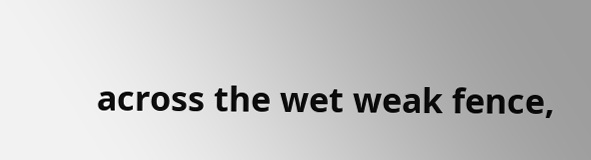across the wet weak fence,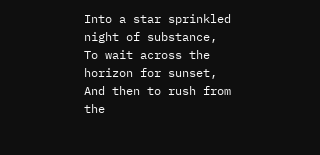Into a star sprinkled night of substance,
To wait across the horizon for sunset,
And then to rush from the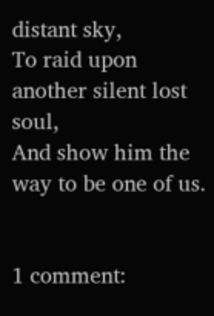distant sky,
To raid upon another silent lost soul,
And show him the way to be one of us.


1 comment: